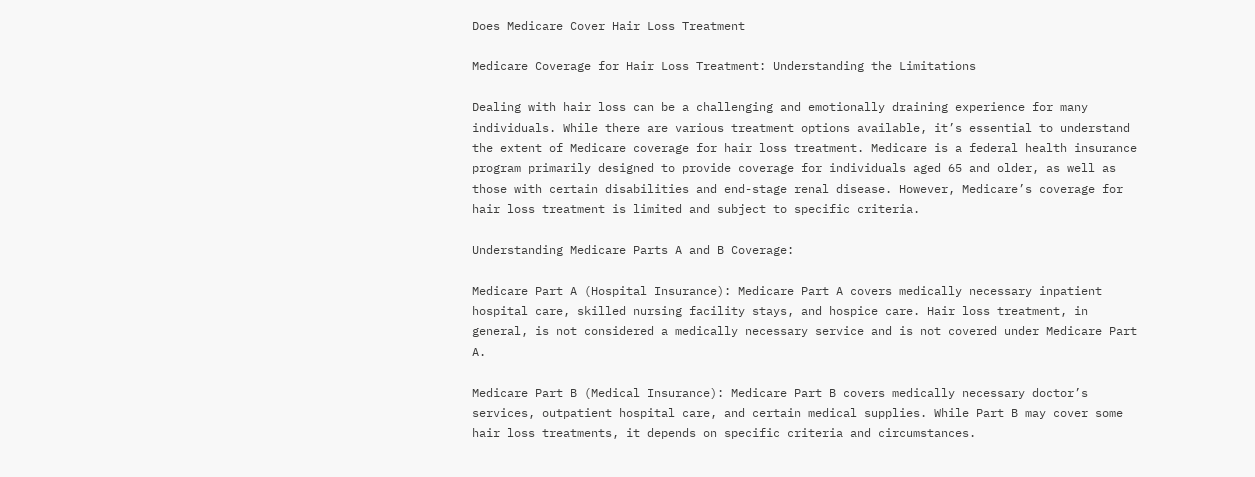Does Medicare Cover Hair Loss Treatment

Medicare Coverage for Hair Loss Treatment: Understanding the Limitations

Dealing with hair loss can be a challenging and emotionally draining experience for many individuals. While there are various treatment options available, it’s essential to understand the extent of Medicare coverage for hair loss treatment. Medicare is a federal health insurance program primarily designed to provide coverage for individuals aged 65 and older, as well as those with certain disabilities and end-stage renal disease. However, Medicare’s coverage for hair loss treatment is limited and subject to specific criteria.

Understanding Medicare Parts A and B Coverage:

Medicare Part A (Hospital Insurance): Medicare Part A covers medically necessary inpatient hospital care, skilled nursing facility stays, and hospice care. Hair loss treatment, in general, is not considered a medically necessary service and is not covered under Medicare Part A.

Medicare Part B (Medical Insurance): Medicare Part B covers medically necessary doctor’s services, outpatient hospital care, and certain medical supplies. While Part B may cover some hair loss treatments, it depends on specific criteria and circumstances.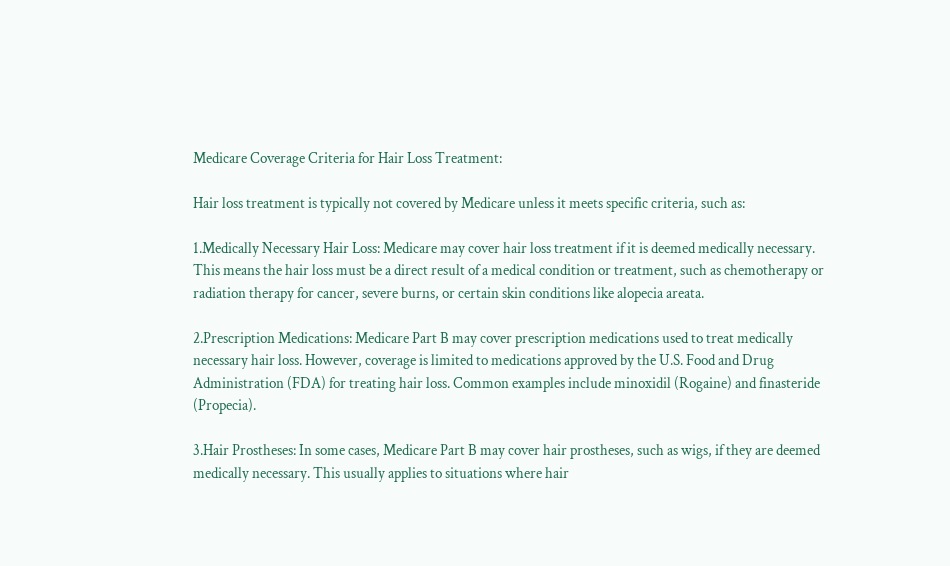Medicare Coverage Criteria for Hair Loss Treatment:

Hair loss treatment is typically not covered by Medicare unless it meets specific criteria, such as:

1.Medically Necessary Hair Loss: Medicare may cover hair loss treatment if it is deemed medically necessary. This means the hair loss must be a direct result of a medical condition or treatment, such as chemotherapy or radiation therapy for cancer, severe burns, or certain skin conditions like alopecia areata.

2.Prescription Medications: Medicare Part B may cover prescription medications used to treat medically necessary hair loss. However, coverage is limited to medications approved by the U.S. Food and Drug Administration (FDA) for treating hair loss. Common examples include minoxidil (Rogaine) and finasteride (Propecia).

3.Hair Prostheses: In some cases, Medicare Part B may cover hair prostheses, such as wigs, if they are deemed medically necessary. This usually applies to situations where hair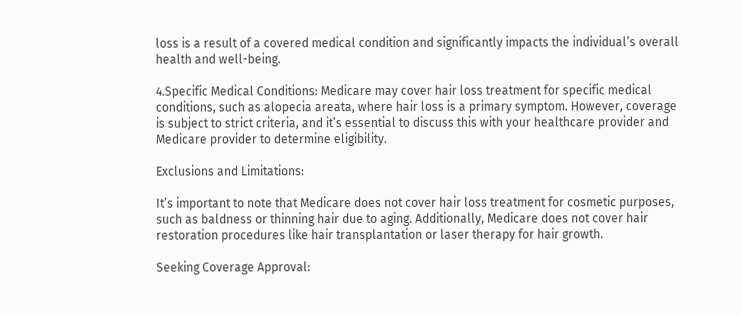loss is a result of a covered medical condition and significantly impacts the individual’s overall health and well-being.

4.Specific Medical Conditions: Medicare may cover hair loss treatment for specific medical conditions, such as alopecia areata, where hair loss is a primary symptom. However, coverage is subject to strict criteria, and it’s essential to discuss this with your healthcare provider and Medicare provider to determine eligibility.

Exclusions and Limitations:

It’s important to note that Medicare does not cover hair loss treatment for cosmetic purposes, such as baldness or thinning hair due to aging. Additionally, Medicare does not cover hair restoration procedures like hair transplantation or laser therapy for hair growth.

Seeking Coverage Approval: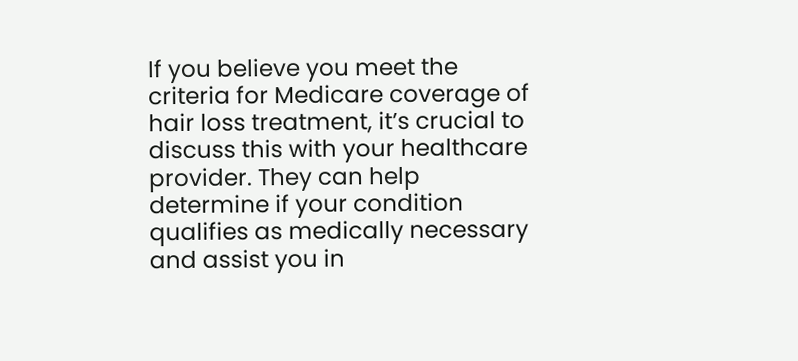If you believe you meet the criteria for Medicare coverage of hair loss treatment, it’s crucial to discuss this with your healthcare provider. They can help determine if your condition qualifies as medically necessary and assist you in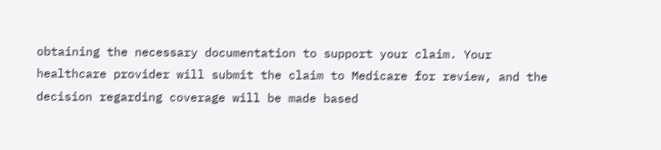obtaining the necessary documentation to support your claim. Your healthcare provider will submit the claim to Medicare for review, and the decision regarding coverage will be made based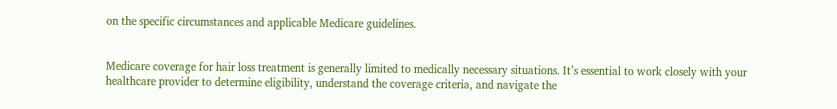on the specific circumstances and applicable Medicare guidelines.


Medicare coverage for hair loss treatment is generally limited to medically necessary situations. It’s essential to work closely with your healthcare provider to determine eligibility, understand the coverage criteria, and navigate the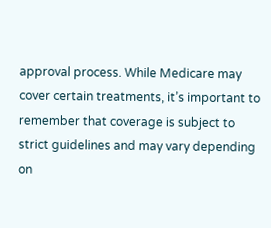approval process. While Medicare may cover certain treatments, it’s important to remember that coverage is subject to strict guidelines and may vary depending on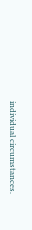individual circumstances.